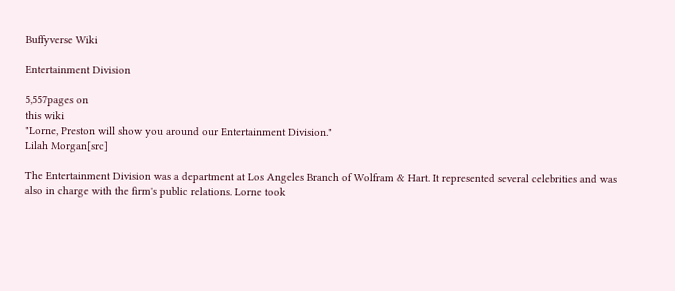Buffyverse Wiki

Entertainment Division

5,557pages on
this wiki
"Lorne, Preston will show you around our Entertainment Division."
Lilah Morgan[src]

The Entertainment Division was a department at Los Angeles Branch of Wolfram & Hart. It represented several celebrities and was also in charge with the firm's public relations. Lorne took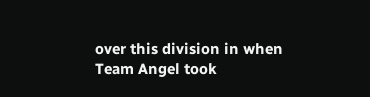over this division in when Team Angel took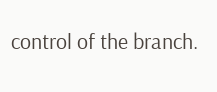control of the branch.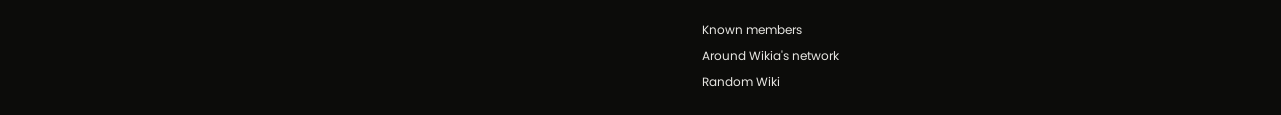Known members

Around Wikia's network

Random Wiki